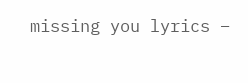missing you lyrics –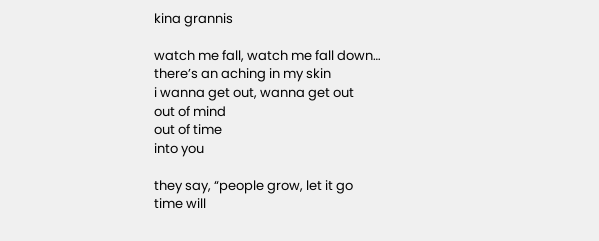kina grannis

watch me fall, watch me fall down…
there’s an aching in my skin
i wanna get out, wanna get out
out of mind
out of time
into you

they say, “people grow, let it go
time will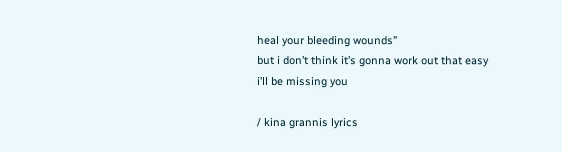heal your bleeding wounds”
but i don’t think it’s gonna work out that easy
i’ll be missing you

/ kina grannis lyrics